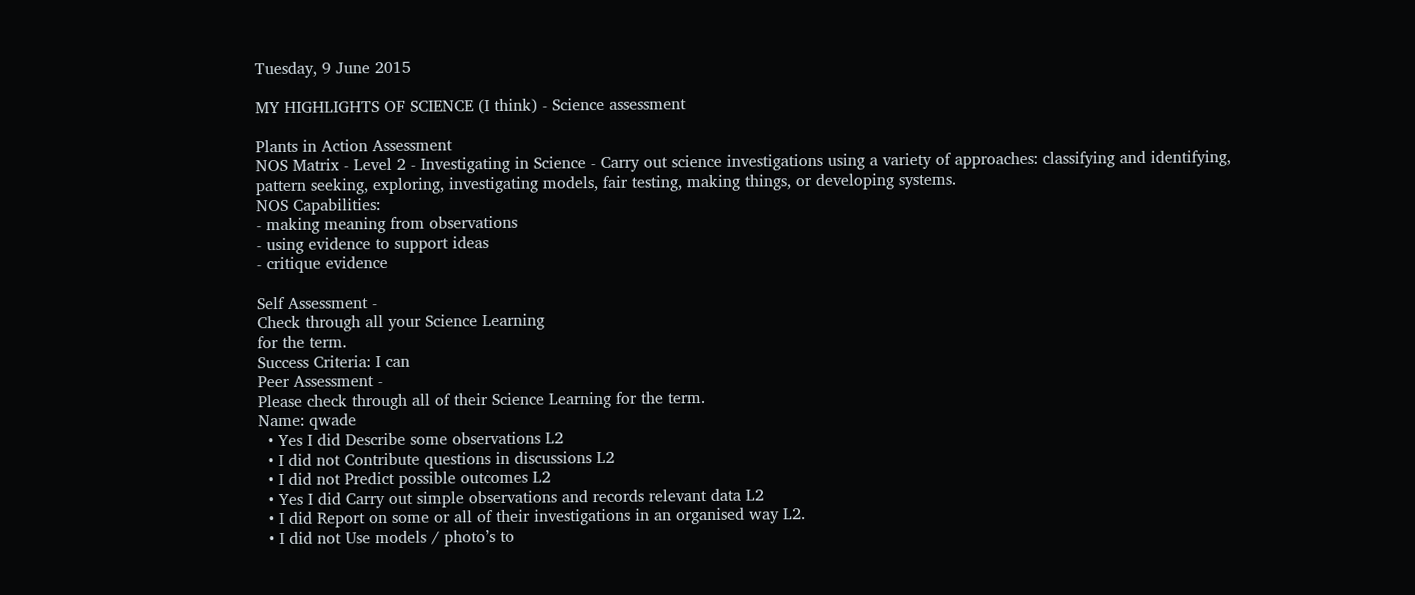Tuesday, 9 June 2015

MY HIGHLIGHTS OF SCIENCE (I think) - Science assessment

Plants in Action Assessment
NOS Matrix - Level 2 - Investigating in Science - Carry out science investigations using a variety of approaches: classifying and identifying, pattern seeking, exploring, investigating models, fair testing, making things, or developing systems.
NOS Capabilities:
- making meaning from observations
- using evidence to support ideas
- critique evidence

Self Assessment -
Check through all your Science Learning
for the term.
Success Criteria: I can
Peer Assessment -
Please check through all of their Science Learning for the term.
Name: qwade
  • Yes I did Describe some observations L2
  • I did not Contribute questions in discussions L2
  • I did not Predict possible outcomes L2
  • Yes I did Carry out simple observations and records relevant data L2
  • I did Report on some or all of their investigations in an organised way L2.
  • I did not Use models / photo’s to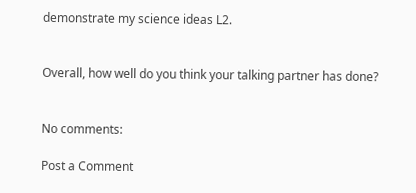demonstrate my science ideas L2.


Overall, how well do you think your talking partner has done?


No comments:

Post a Comment